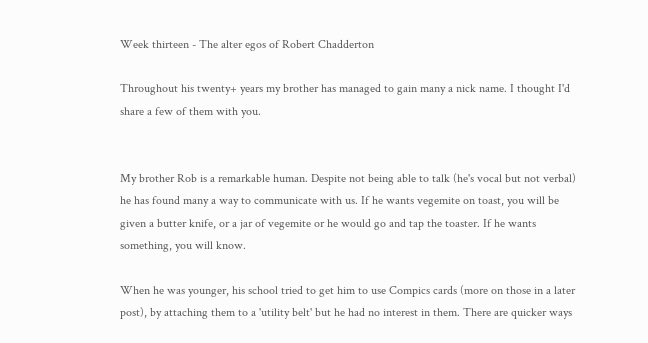Week thirteen - The alter egos of Robert Chadderton

Throughout his twenty+ years my brother has managed to gain many a nick name. I thought I'd share a few of them with you.


My brother Rob is a remarkable human. Despite not being able to talk (he's vocal but not verbal) he has found many a way to communicate with us. If he wants vegemite on toast, you will be given a butter knife, or a jar of vegemite or he would go and tap the toaster. If he wants something, you will know.

When he was younger, his school tried to get him to use Compics cards (more on those in a later post), by attaching them to a 'utility belt' but he had no interest in them. There are quicker ways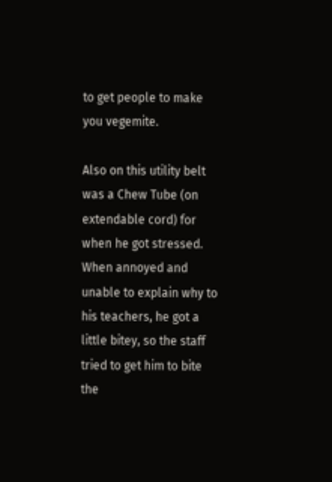to get people to make you vegemite.

Also on this utility belt was a Chew Tube (on extendable cord) for when he got stressed. When annoyed and unable to explain why to his teachers, he got a little bitey, so the staff tried to get him to bite the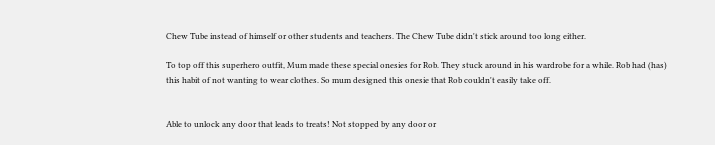Chew Tube instead of himself or other students and teachers. The Chew Tube didn't stick around too long either.

To top off this superhero outfit, Mum made these special onesies for Rob. They stuck around in his wardrobe for a while. Rob had (has) this habit of not wanting to wear clothes. So mum designed this onesie that Rob couldn't easily take off.


Able to unlock any door that leads to treats! Not stopped by any door or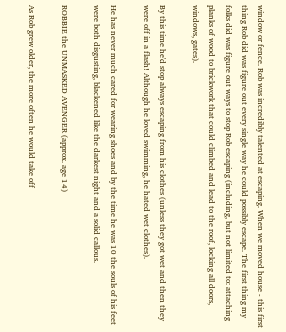window or fence. Rob was incredibly talented at escaping. When we moved house - this first thing Rob did was figure out every single way he could possibly escape. The first thing my folks did was figure out ways to stop Rob escaping (including, but not limited to: attaching planks of wood to brickwork that could climbed and lead to the roof, locking all doors, windows, gates).

By this time he'd stop always escaping from his clothes (unless they got wet and then they were off in a flash! Although he loved swimming, he hated wet clothes).

He has never much cared for wearing shoes and by the time he was 10 the souls of his feet were both disgusting, blackened like the darkest night and a solid callous.

ROBBIE the UNMASKED AVENGER (approx. age 14)

As Rob grew older, the more often he would take off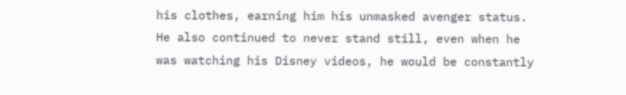his clothes, earning him his unmasked avenger status. He also continued to never stand still, even when he was watching his Disney videos, he would be constantly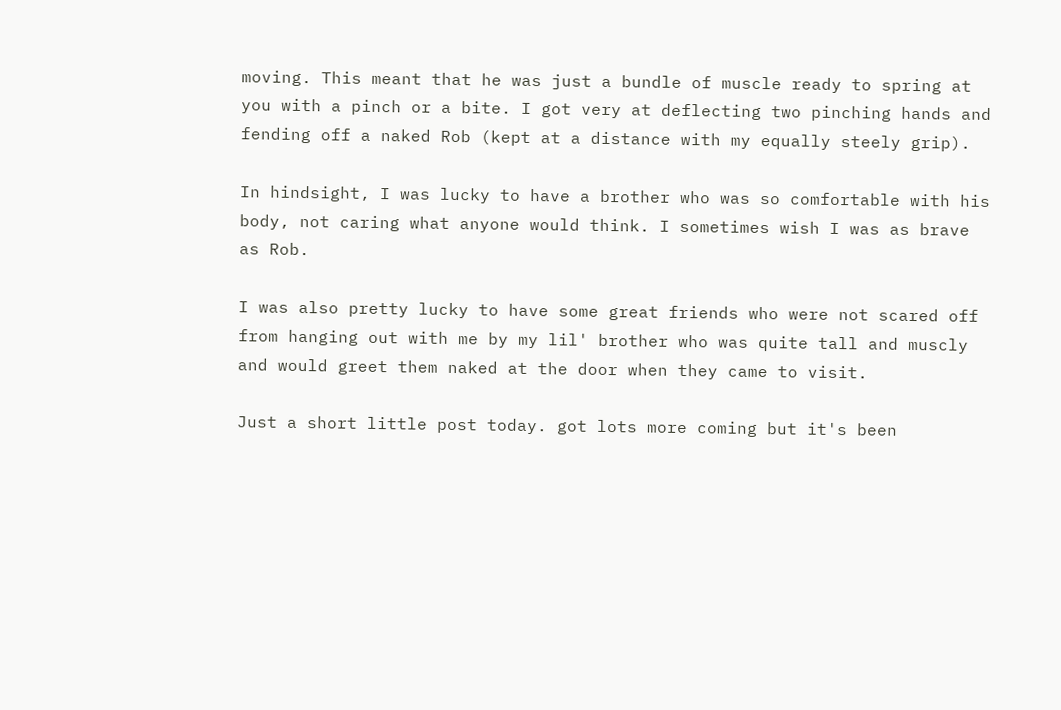moving. This meant that he was just a bundle of muscle ready to spring at you with a pinch or a bite. I got very at deflecting two pinching hands and fending off a naked Rob (kept at a distance with my equally steely grip).

In hindsight, I was lucky to have a brother who was so comfortable with his body, not caring what anyone would think. I sometimes wish I was as brave as Rob.

I was also pretty lucky to have some great friends who were not scared off from hanging out with me by my lil' brother who was quite tall and muscly and would greet them naked at the door when they came to visit.

Just a short little post today. got lots more coming but it's been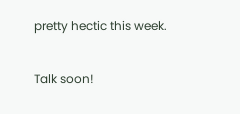pretty hectic this week.

Talk soon!